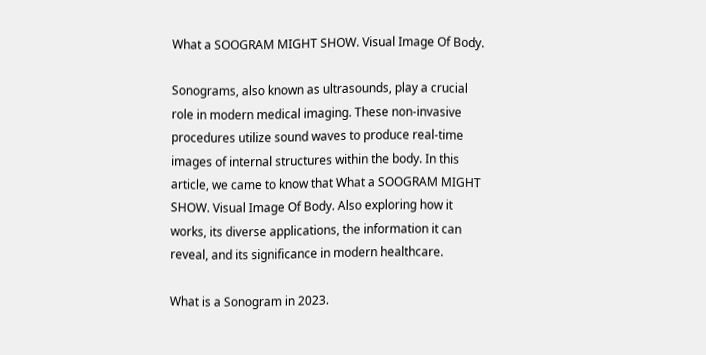What a SOOGRAM MIGHT SHOW. Visual Image Of Body.

Sonograms, also known as ultrasounds, play a crucial role in modern medical imaging. These non-invasive procedures utilize sound waves to produce real-time images of internal structures within the body. In this article, we came to know that What a SOOGRAM MIGHT SHOW. Visual Image Of Body. Also exploring how it works, its diverse applications, the information it can reveal, and its significance in modern healthcare.

What is a Sonogram in 2023.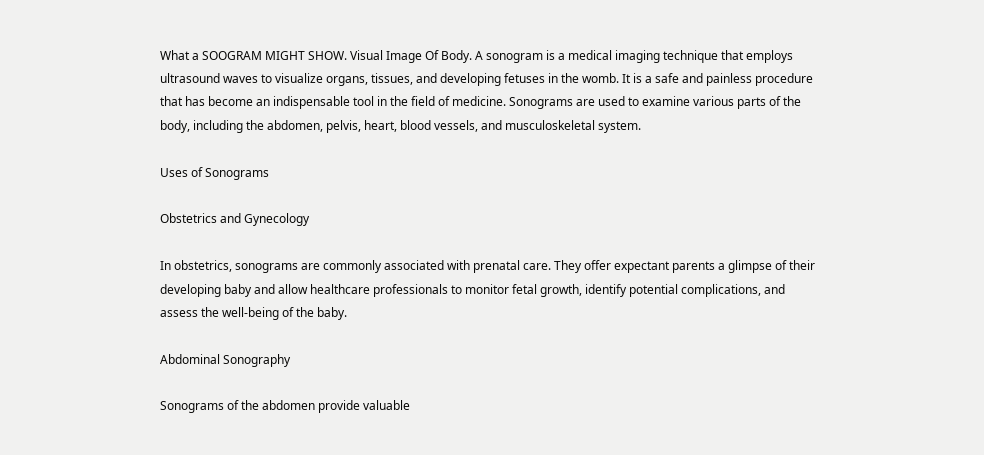What a SOOGRAM MIGHT SHOW. Visual Image Of Body. A sonogram is a medical imaging technique that employs ultrasound waves to visualize organs, tissues, and developing fetuses in the womb. It is a safe and painless procedure that has become an indispensable tool in the field of medicine. Sonograms are used to examine various parts of the body, including the abdomen, pelvis, heart, blood vessels, and musculoskeletal system.

Uses of Sonograms

Obstetrics and Gynecology

In obstetrics, sonograms are commonly associated with prenatal care. They offer expectant parents a glimpse of their developing baby and allow healthcare professionals to monitor fetal growth, identify potential complications, and assess the well-being of the baby.

Abdominal Sonography

Sonograms of the abdomen provide valuable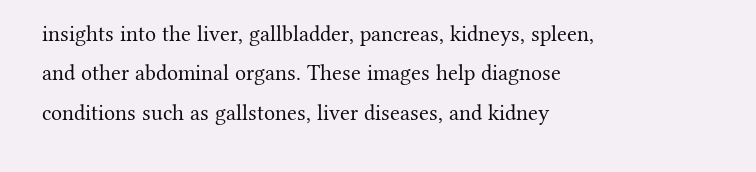insights into the liver, gallbladder, pancreas, kidneys, spleen, and other abdominal organs. These images help diagnose conditions such as gallstones, liver diseases, and kidney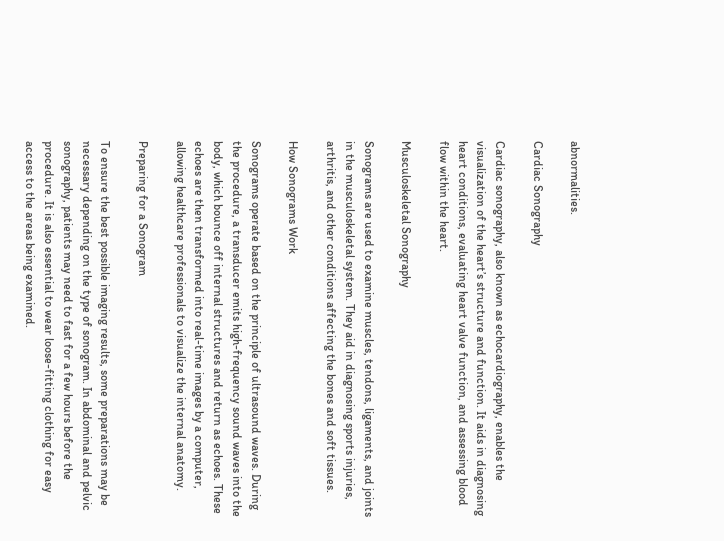abnormalities.

Cardiac Sonography

Cardiac sonography, also known as echocardiography, enables the visualization of the heart’s structure and function. It aids in diagnosing heart conditions, evaluating heart valve function, and assessing blood flow within the heart.

Musculoskeletal Sonography

Sonograms are used to examine muscles, tendons, ligaments, and joints in the musculoskeletal system. They aid in diagnosing sports injuries, arthritis, and other conditions affecting the bones and soft tissues.

How Sonograms Work

Sonograms operate based on the principle of ultrasound waves. During the procedure, a transducer emits high-frequency sound waves into the body, which bounce off internal structures and return as echoes. These echoes are then transformed into real-time images by a computer, allowing healthcare professionals to visualize the internal anatomy.

Preparing for a Sonogram

To ensure the best possible imaging results, some preparations may be necessary depending on the type of sonogram. In abdominal and pelvic sonography, patients may need to fast for a few hours before the procedure. It is also essential to wear loose-fitting clothing for easy access to the areas being examined.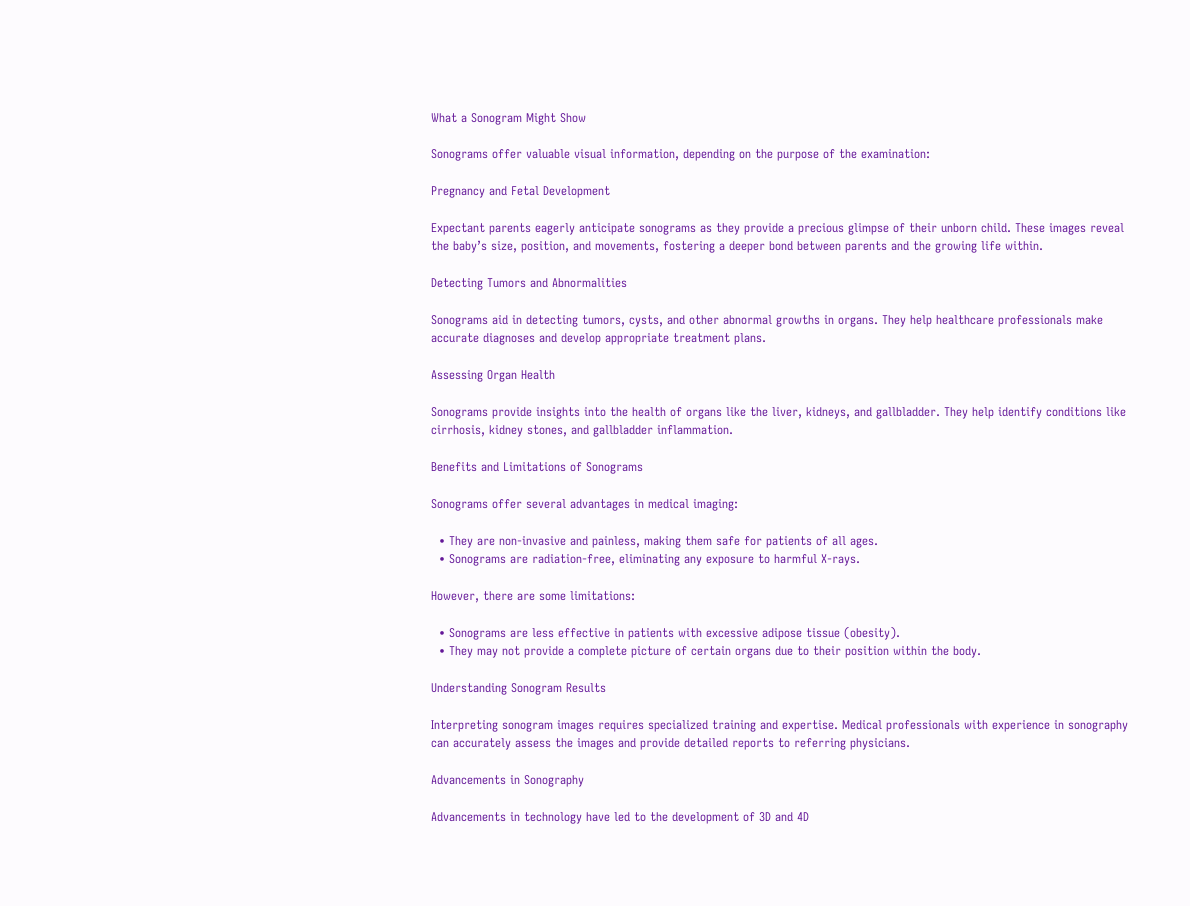What a Sonogram Might Show

Sonograms offer valuable visual information, depending on the purpose of the examination:

Pregnancy and Fetal Development

Expectant parents eagerly anticipate sonograms as they provide a precious glimpse of their unborn child. These images reveal the baby’s size, position, and movements, fostering a deeper bond between parents and the growing life within.

Detecting Tumors and Abnormalities

Sonograms aid in detecting tumors, cysts, and other abnormal growths in organs. They help healthcare professionals make accurate diagnoses and develop appropriate treatment plans.

Assessing Organ Health

Sonograms provide insights into the health of organs like the liver, kidneys, and gallbladder. They help identify conditions like cirrhosis, kidney stones, and gallbladder inflammation.

Benefits and Limitations of Sonograms

Sonograms offer several advantages in medical imaging:

  • They are non-invasive and painless, making them safe for patients of all ages.
  • Sonograms are radiation-free, eliminating any exposure to harmful X-rays.

However, there are some limitations:

  • Sonograms are less effective in patients with excessive adipose tissue (obesity).
  • They may not provide a complete picture of certain organs due to their position within the body.

Understanding Sonogram Results

Interpreting sonogram images requires specialized training and expertise. Medical professionals with experience in sonography can accurately assess the images and provide detailed reports to referring physicians.

Advancements in Sonography

Advancements in technology have led to the development of 3D and 4D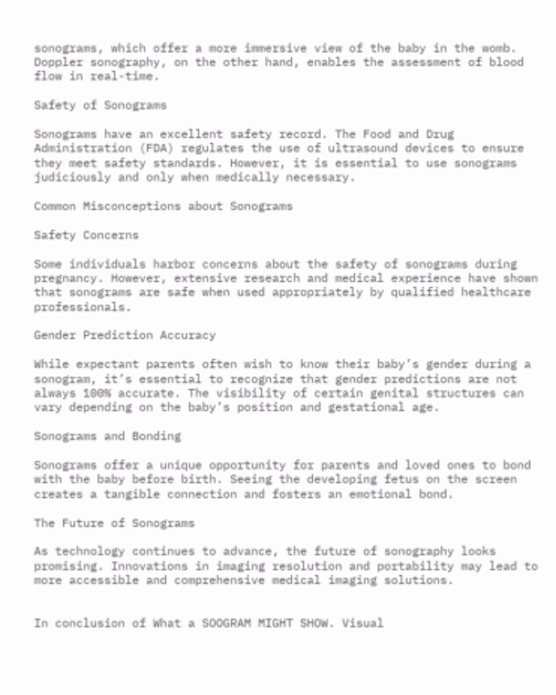sonograms, which offer a more immersive view of the baby in the womb. Doppler sonography, on the other hand, enables the assessment of blood flow in real-time.

Safety of Sonograms

Sonograms have an excellent safety record. The Food and Drug Administration (FDA) regulates the use of ultrasound devices to ensure they meet safety standards. However, it is essential to use sonograms judiciously and only when medically necessary.

Common Misconceptions about Sonograms

Safety Concerns

Some individuals harbor concerns about the safety of sonograms during pregnancy. However, extensive research and medical experience have shown that sonograms are safe when used appropriately by qualified healthcare professionals.

Gender Prediction Accuracy

While expectant parents often wish to know their baby’s gender during a sonogram, it’s essential to recognize that gender predictions are not always 100% accurate. The visibility of certain genital structures can vary depending on the baby’s position and gestational age.

Sonograms and Bonding

Sonograms offer a unique opportunity for parents and loved ones to bond with the baby before birth. Seeing the developing fetus on the screen creates a tangible connection and fosters an emotional bond.

The Future of Sonograms

As technology continues to advance, the future of sonography looks promising. Innovations in imaging resolution and portability may lead to more accessible and comprehensive medical imaging solutions.


In conclusion of What a SOOGRAM MIGHT SHOW. Visual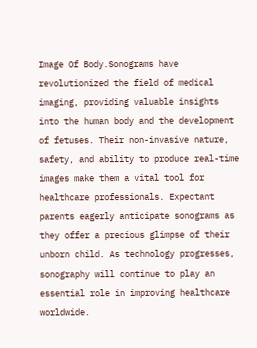Image Of Body.Sonograms have revolutionized the field of medical imaging, providing valuable insights into the human body and the development of fetuses. Their non-invasive nature, safety, and ability to produce real-time images make them a vital tool for healthcare professionals. Expectant parents eagerly anticipate sonograms as they offer a precious glimpse of their unborn child. As technology progresses, sonography will continue to play an essential role in improving healthcare worldwide.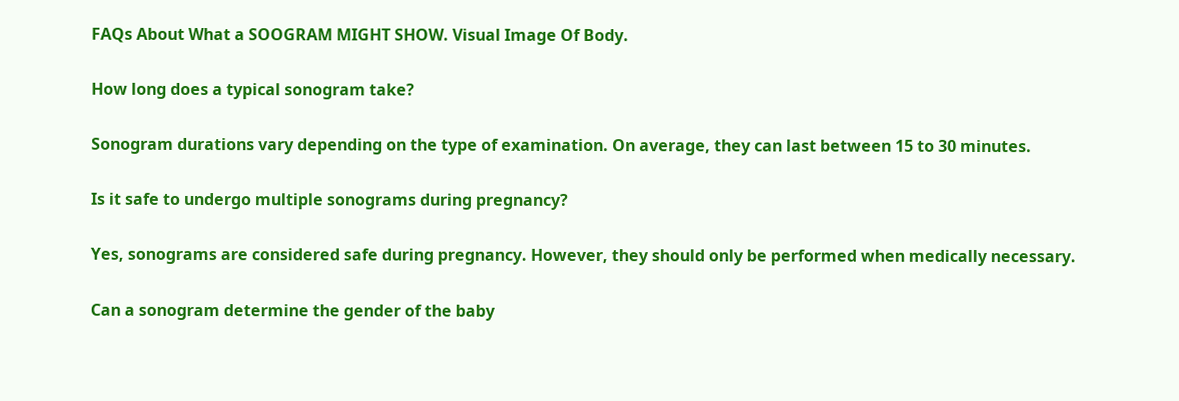FAQs About What a SOOGRAM MIGHT SHOW. Visual Image Of Body.

How long does a typical sonogram take?

Sonogram durations vary depending on the type of examination. On average, they can last between 15 to 30 minutes.

Is it safe to undergo multiple sonograms during pregnancy?

Yes, sonograms are considered safe during pregnancy. However, they should only be performed when medically necessary.

Can a sonogram determine the gender of the baby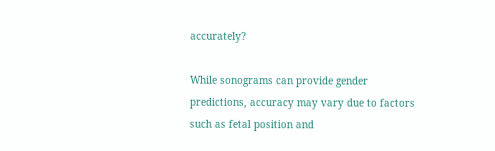accurately?

While sonograms can provide gender predictions, accuracy may vary due to factors such as fetal position and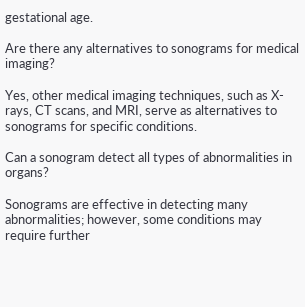gestational age.

Are there any alternatives to sonograms for medical imaging?

Yes, other medical imaging techniques, such as X-rays, CT scans, and MRI, serve as alternatives to sonograms for specific conditions.

Can a sonogram detect all types of abnormalities in organs?

Sonograms are effective in detecting many abnormalities; however, some conditions may require further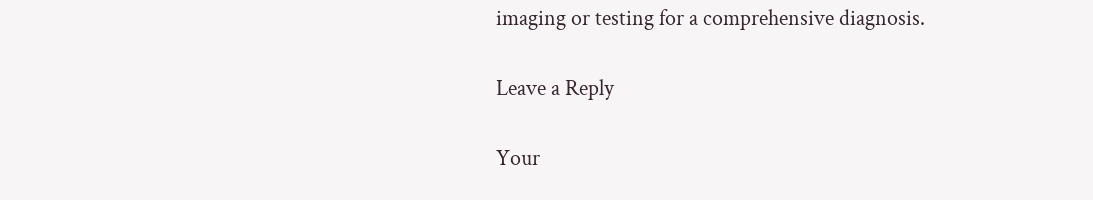imaging or testing for a comprehensive diagnosis.

Leave a Reply

Your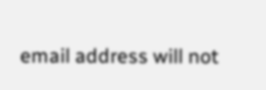email address will not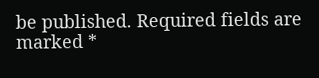be published. Required fields are marked *